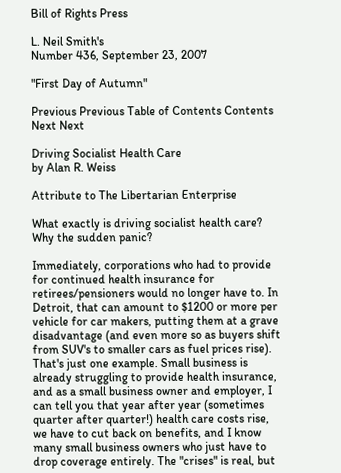Bill of Rights Press

L. Neil Smith's
Number 436, September 23, 2007

"First Day of Autumn"

Previous Previous Table of Contents Contents Next Next

Driving Socialist Health Care
by Alan R. Weiss

Attribute to The Libertarian Enterprise

What exactly is driving socialist health care? Why the sudden panic?

Immediately, corporations who had to provide for continued health insurance for retirees/pensioners would no longer have to. In Detroit, that can amount to $1200 or more per vehicle for car makers, putting them at a grave disadvantage (and even more so as buyers shift from SUV's to smaller cars as fuel prices rise). That's just one example. Small business is already struggling to provide health insurance, and as a small business owner and employer, I can tell you that year after year (sometimes quarter after quarter!) health care costs rise, we have to cut back on benefits, and I know many small business owners who just have to drop coverage entirely. The "crises" is real, but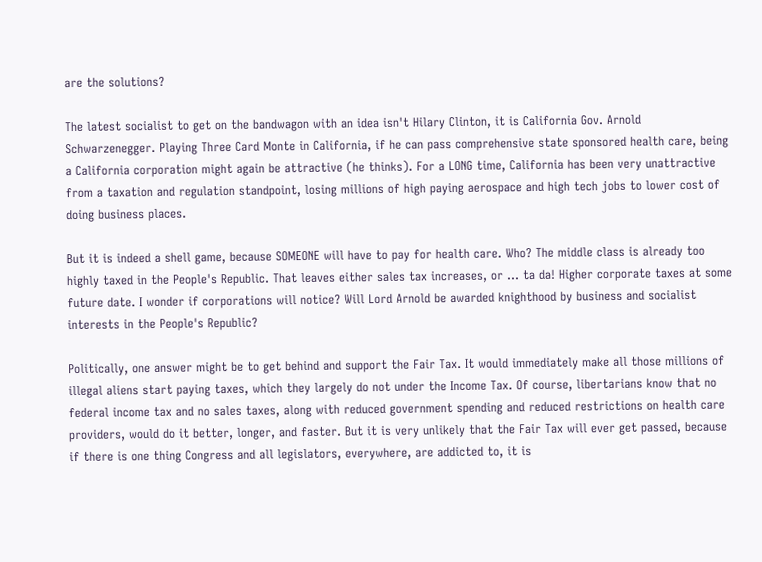are the solutions?

The latest socialist to get on the bandwagon with an idea isn't Hilary Clinton, it is California Gov. Arnold Schwarzenegger. Playing Three Card Monte in California, if he can pass comprehensive state sponsored health care, being a California corporation might again be attractive (he thinks). For a LONG time, California has been very unattractive from a taxation and regulation standpoint, losing millions of high paying aerospace and high tech jobs to lower cost of doing business places.

But it is indeed a shell game, because SOMEONE will have to pay for health care. Who? The middle class is already too highly taxed in the People's Republic. That leaves either sales tax increases, or ... ta da! Higher corporate taxes at some future date. I wonder if corporations will notice? Will Lord Arnold be awarded knighthood by business and socialist interests in the People's Republic?

Politically, one answer might be to get behind and support the Fair Tax. It would immediately make all those millions of illegal aliens start paying taxes, which they largely do not under the Income Tax. Of course, libertarians know that no federal income tax and no sales taxes, along with reduced government spending and reduced restrictions on health care providers, would do it better, longer, and faster. But it is very unlikely that the Fair Tax will ever get passed, because if there is one thing Congress and all legislators, everywhere, are addicted to, it is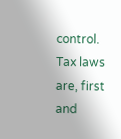control. Tax laws are, first and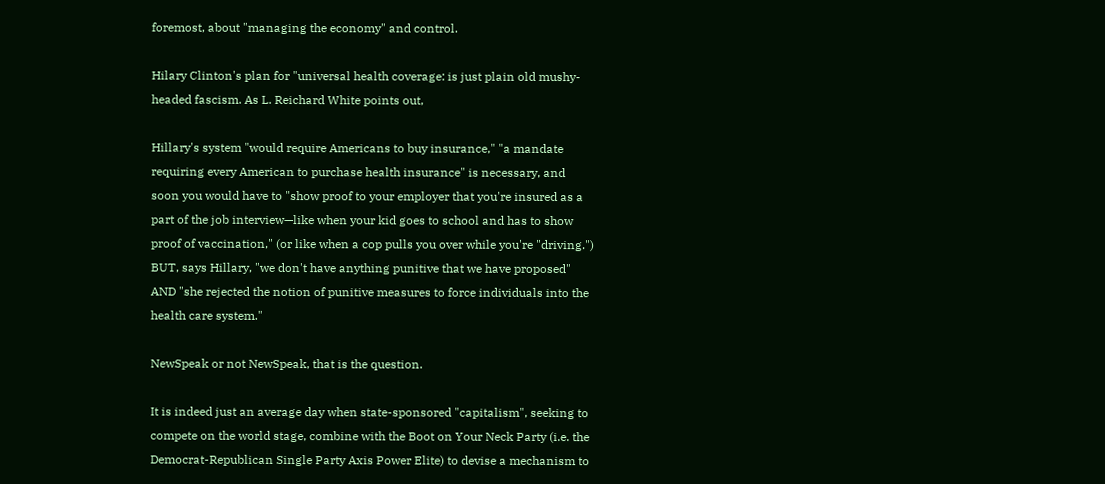foremost, about "managing the economy" and control.

Hilary Clinton's plan for "universal health coverage: is just plain old mushy-headed fascism. As L. Reichard White points out,

Hillary's system "would require Americans to buy insurance," "a mandate requiring every American to purchase health insurance" is necessary, and soon you would have to "show proof to your employer that you're insured as a part of the job interview—like when your kid goes to school and has to show proof of vaccination," (or like when a cop pulls you over while you're "driving.") BUT, says Hillary, "we don't have anything punitive that we have proposed" AND "she rejected the notion of punitive measures to force individuals into the health care system."

NewSpeak or not NewSpeak, that is the question.

It is indeed just an average day when state-sponsored "capitalism", seeking to compete on the world stage, combine with the Boot on Your Neck Party (i.e. the Democrat-Republican Single Party Axis Power Elite) to devise a mechanism to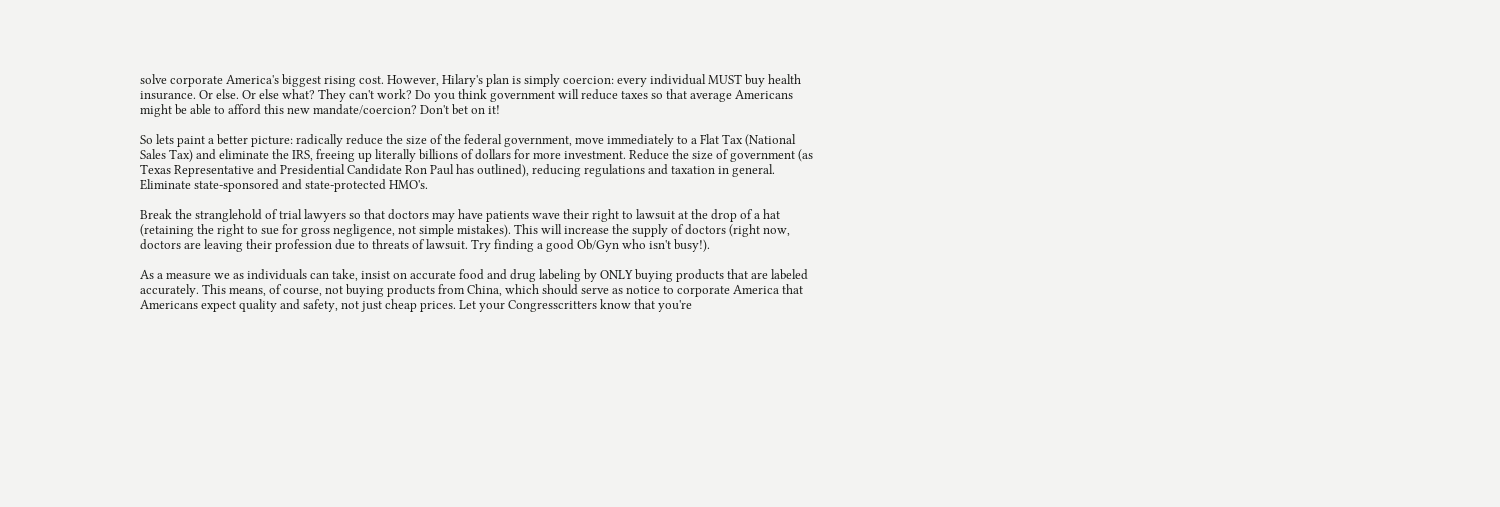solve corporate America's biggest rising cost. However, Hilary's plan is simply coercion: every individual MUST buy health insurance. Or else. Or else what? They can't work? Do you think government will reduce taxes so that average Americans might be able to afford this new mandate/coercion? Don't bet on it!

So lets paint a better picture: radically reduce the size of the federal government, move immediately to a Flat Tax (National Sales Tax) and eliminate the IRS, freeing up literally billions of dollars for more investment. Reduce the size of government (as Texas Representative and Presidential Candidate Ron Paul has outlined), reducing regulations and taxation in general. Eliminate state-sponsored and state-protected HMO's.

Break the stranglehold of trial lawyers so that doctors may have patients wave their right to lawsuit at the drop of a hat (retaining the right to sue for gross negligence, not simple mistakes). This will increase the supply of doctors (right now, doctors are leaving their profession due to threats of lawsuit. Try finding a good Ob/Gyn who isn't busy!).

As a measure we as individuals can take, insist on accurate food and drug labeling by ONLY buying products that are labeled accurately. This means, of course, not buying products from China, which should serve as notice to corporate America that Americans expect quality and safety, not just cheap prices. Let your Congresscritters know that you're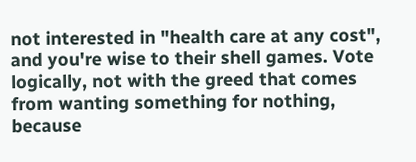not interested in "health care at any cost", and you're wise to their shell games. Vote logically, not with the greed that comes from wanting something for nothing, because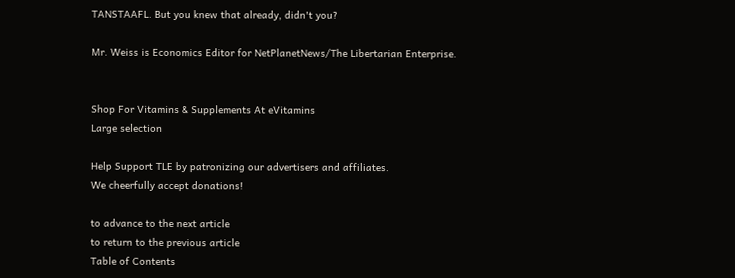TANSTAAFL. But you knew that already, didn't you?

Mr. Weiss is Economics Editor for NetPlanetNews/The Libertarian Enterprise.


Shop For Vitamins & Supplements At eVitamins
Large selection

Help Support TLE by patronizing our advertisers and affiliates.
We cheerfully accept donations!

to advance to the next article
to return to the previous article
Table of Contents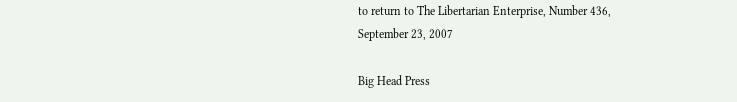to return to The Libertarian Enterprise, Number 436, September 23, 2007

Big Head Press